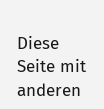Diese Seite mit anderen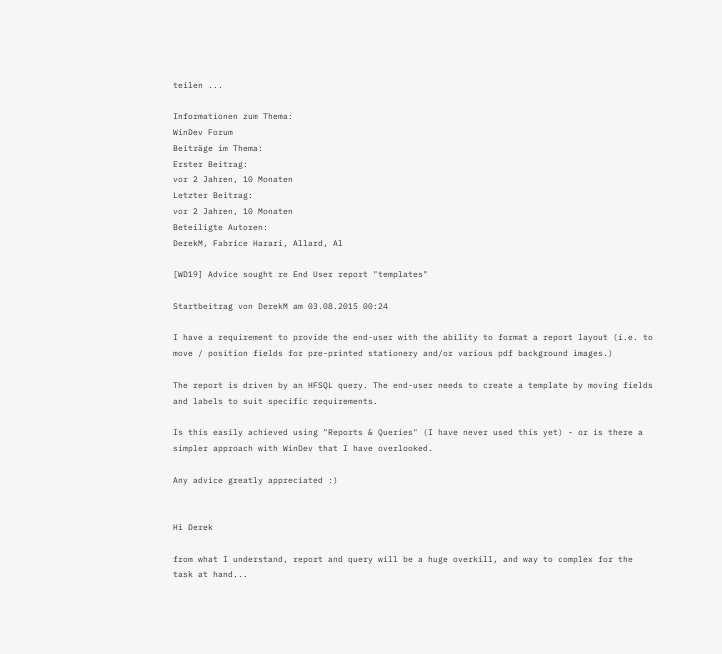teilen ...

Informationen zum Thema:
WinDev Forum
Beiträge im Thema:
Erster Beitrag:
vor 2 Jahren, 10 Monaten
Letzter Beitrag:
vor 2 Jahren, 10 Monaten
Beteiligte Autoren:
DerekM, Fabrice Harari, Allard, Al

[WD19] Advice sought re End User report "templates"

Startbeitrag von DerekM am 03.08.2015 00:24

I have a requirement to provide the end-user with the ability to format a report layout (i.e. to move / position fields for pre-printed stationery and/or various pdf background images.)

The report is driven by an HFSQL query. The end-user needs to create a template by moving fields and labels to suit specific requirements.

Is this easily achieved using "Reports & Queries" (I have never used this yet) - or is there a simpler approach with WinDev that I have overlooked.

Any advice greatly appreciated :)


Hi Derek

from what I understand, report and query will be a huge overkill, and way to complex for the task at hand...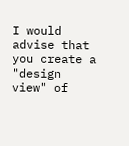I would advise that you create a "design view" of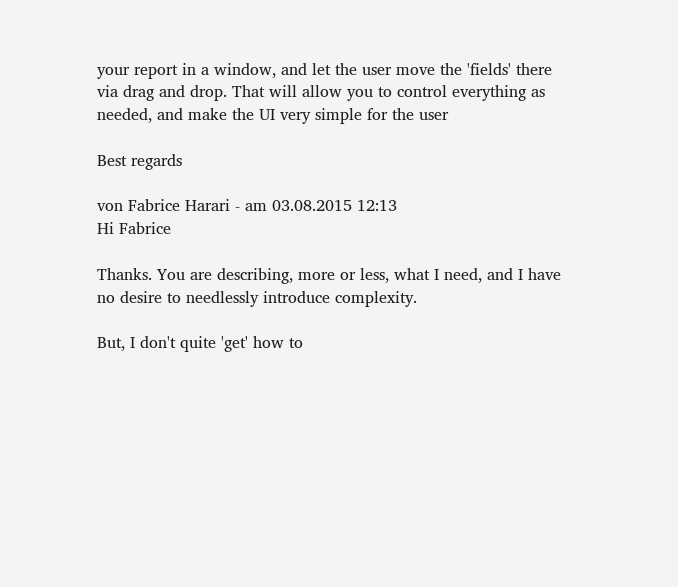your report in a window, and let the user move the 'fields' there via drag and drop. That will allow you to control everything as needed, and make the UI very simple for the user

Best regards

von Fabrice Harari - am 03.08.2015 12:13
Hi Fabrice

Thanks. You are describing, more or less, what I need, and I have no desire to needlessly introduce complexity.

But, I don't quite 'get' how to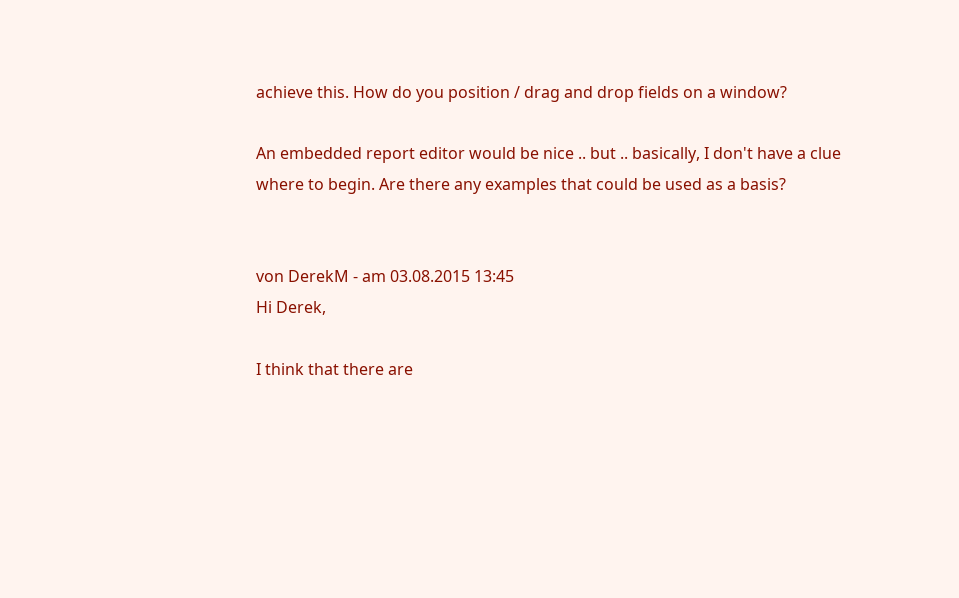achieve this. How do you position / drag and drop fields on a window?

An embedded report editor would be nice .. but .. basically, I don't have a clue where to begin. Are there any examples that could be used as a basis?


von DerekM - am 03.08.2015 13:45
Hi Derek,

I think that there are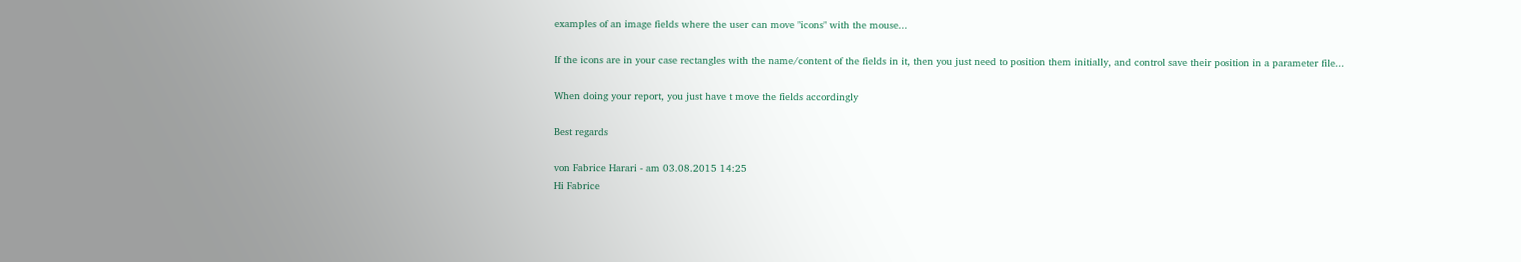examples of an image fields where the user can move "icons" with the mouse...

If the icons are in your case rectangles with the name/content of the fields in it, then you just need to position them initially, and control save their position in a parameter file...

When doing your report, you just have t move the fields accordingly

Best regards

von Fabrice Harari - am 03.08.2015 14:25
Hi Fabrice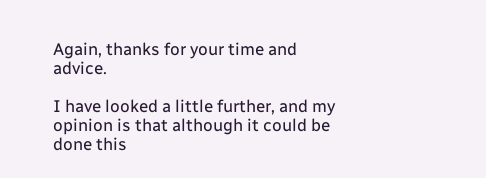Again, thanks for your time and advice.

I have looked a little further, and my opinion is that although it could be done this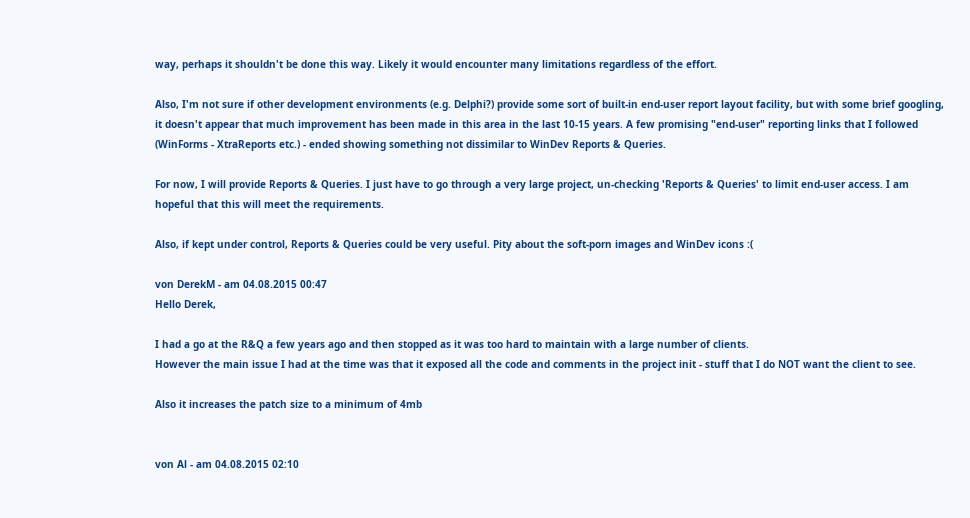way, perhaps it shouldn't be done this way. Likely it would encounter many limitations regardless of the effort.

Also, I'm not sure if other development environments (e.g. Delphi?) provide some sort of built-in end-user report layout facility, but with some brief googling, it doesn't appear that much improvement has been made in this area in the last 10-15 years. A few promising "end-user" reporting links that I followed (WinForms - XtraReports etc.) - ended showing something not dissimilar to WinDev Reports & Queries.

For now, I will provide Reports & Queries. I just have to go through a very large project, un-checking 'Reports & Queries' to limit end-user access. I am hopeful that this will meet the requirements.

Also, if kept under control, Reports & Queries could be very useful. Pity about the soft-porn images and WinDev icons :(

von DerekM - am 04.08.2015 00:47
Hello Derek,

I had a go at the R&Q a few years ago and then stopped as it was too hard to maintain with a large number of clients.
However the main issue I had at the time was that it exposed all the code and comments in the project init - stuff that I do NOT want the client to see.

Also it increases the patch size to a minimum of 4mb


von Al - am 04.08.2015 02:10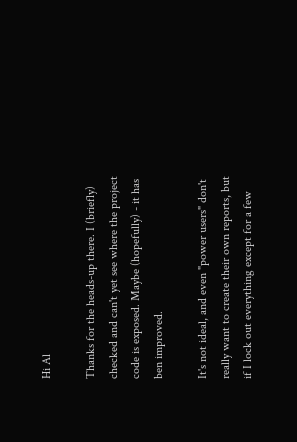Hi Al

Thanks for the heads-up there. I (briefly) checked and can't yet see where the project code is exposed. Maybe (hopefully) - it has ben improved.

It's not ideal, and even "power users" don't really want to create their own reports, but if I lock out everything except for a few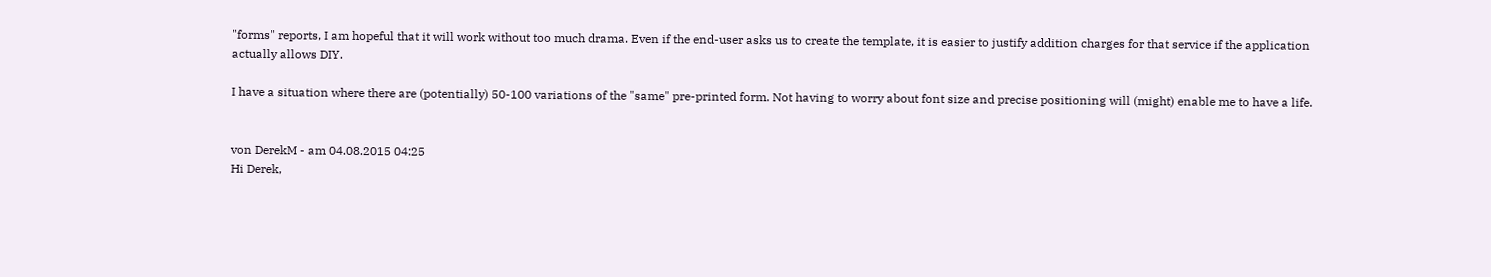"forms" reports, I am hopeful that it will work without too much drama. Even if the end-user asks us to create the template, it is easier to justify addition charges for that service if the application actually allows DIY.

I have a situation where there are (potentially) 50-100 variations of the "same" pre-printed form. Not having to worry about font size and precise positioning will (might) enable me to have a life.


von DerekM - am 04.08.2015 04:25
Hi Derek,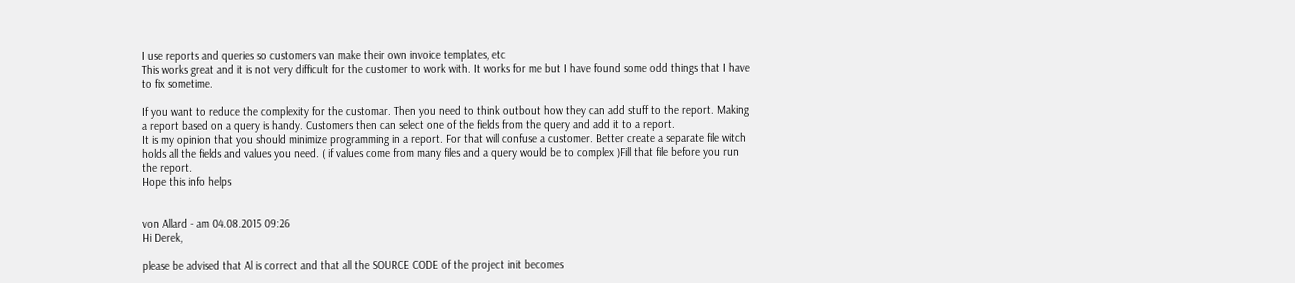I use reports and queries so customers van make their own invoice templates, etc
This works great and it is not very difficult for the customer to work with. It works for me but I have found some odd things that I have to fix sometime.

If you want to reduce the complexity for the customar. Then you need to think outbout how they can add stuff to the report. Making a report based on a query is handy. Customers then can select one of the fields from the query and add it to a report.
It is my opinion that you should minimize programming in a report. For that will confuse a customer. Better create a separate file witch holds all the fields and values you need. ( if values come from many files and a query would be to complex )Fill that file before you run the report.
Hope this info helps


von Allard - am 04.08.2015 09:26
Hi Derek,

please be advised that Al is correct and that all the SOURCE CODE of the project init becomes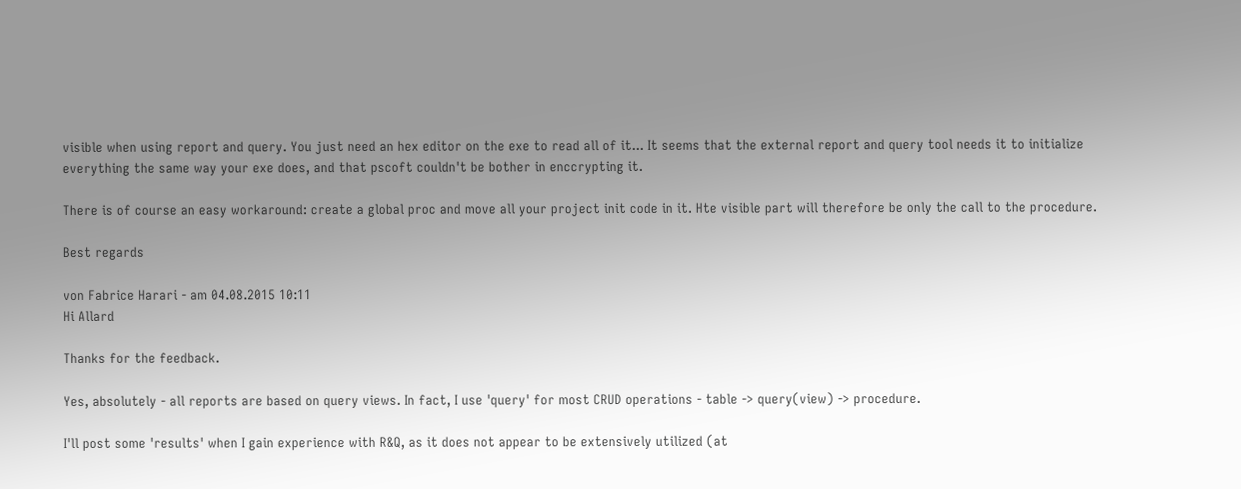visible when using report and query. You just need an hex editor on the exe to read all of it... It seems that the external report and query tool needs it to initialize everything the same way your exe does, and that pscoft couldn't be bother in enccrypting it.

There is of course an easy workaround: create a global proc and move all your project init code in it. Hte visible part will therefore be only the call to the procedure.

Best regards

von Fabrice Harari - am 04.08.2015 10:11
Hi Allard

Thanks for the feedback.

Yes, absolutely - all reports are based on query views. In fact, I use 'query' for most CRUD operations - table -> query(view) -> procedure.

I'll post some 'results' when I gain experience with R&Q, as it does not appear to be extensively utilized (at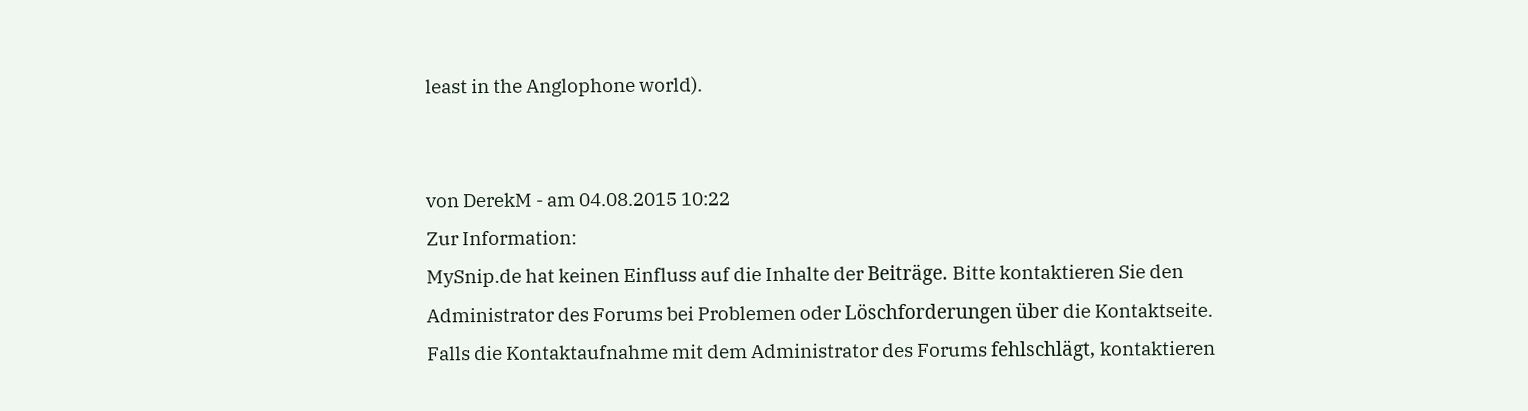least in the Anglophone world).


von DerekM - am 04.08.2015 10:22
Zur Information:
MySnip.de hat keinen Einfluss auf die Inhalte der Beiträge. Bitte kontaktieren Sie den Administrator des Forums bei Problemen oder Löschforderungen über die Kontaktseite.
Falls die Kontaktaufnahme mit dem Administrator des Forums fehlschlägt, kontaktieren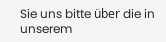Sie uns bitte über die in unserem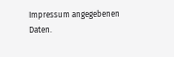Impressum angegebenen Daten.